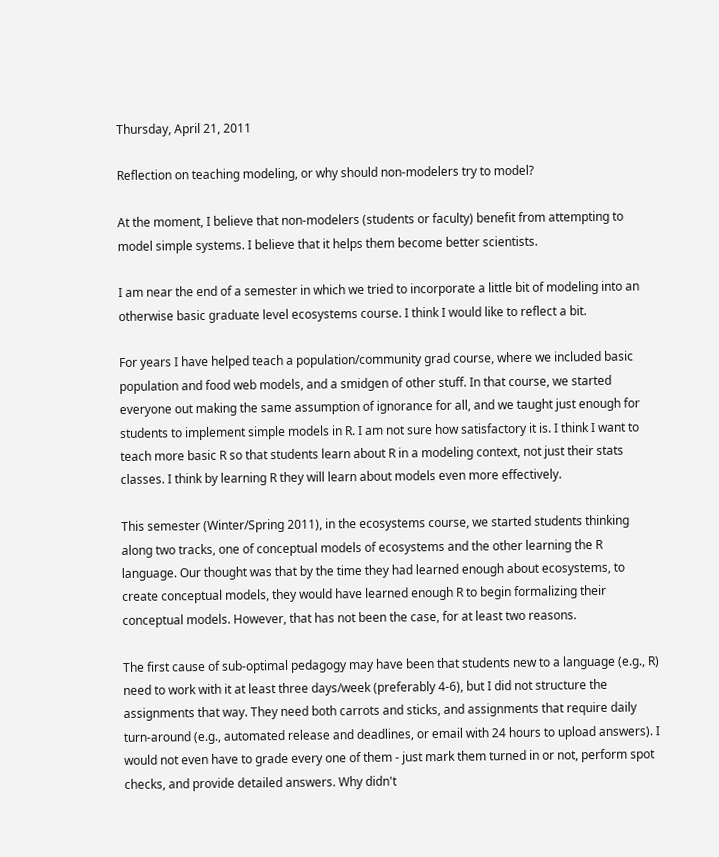Thursday, April 21, 2011

Reflection on teaching modeling, or why should non-modelers try to model?

At the moment, I believe that non-modelers (students or faculty) benefit from attempting to model simple systems. I believe that it helps them become better scientists.

I am near the end of a semester in which we tried to incorporate a little bit of modeling into an otherwise basic graduate level ecosystems course. I think I would like to reflect a bit.

For years I have helped teach a population/community grad course, where we included basic population and food web models, and a smidgen of other stuff. In that course, we started everyone out making the same assumption of ignorance for all, and we taught just enough for students to implement simple models in R. I am not sure how satisfactory it is. I think I want to teach more basic R so that students learn about R in a modeling context, not just their stats classes. I think by learning R they will learn about models even more effectively.

This semester (Winter/Spring 2011), in the ecosystems course, we started students thinking along two tracks, one of conceptual models of ecosystems and the other learning the R language. Our thought was that by the time they had learned enough about ecosystems, to create conceptual models, they would have learned enough R to begin formalizing their conceptual models. However, that has not been the case, for at least two reasons.

The first cause of sub-optimal pedagogy may have been that students new to a language (e.g., R) need to work with it at least three days/week (preferably 4-6), but I did not structure the assignments that way. They need both carrots and sticks, and assignments that require daily turn-around (e.g., automated release and deadlines, or email with 24 hours to upload answers). I would not even have to grade every one of them - just mark them turned in or not, perform spot checks, and provide detailed answers. Why didn't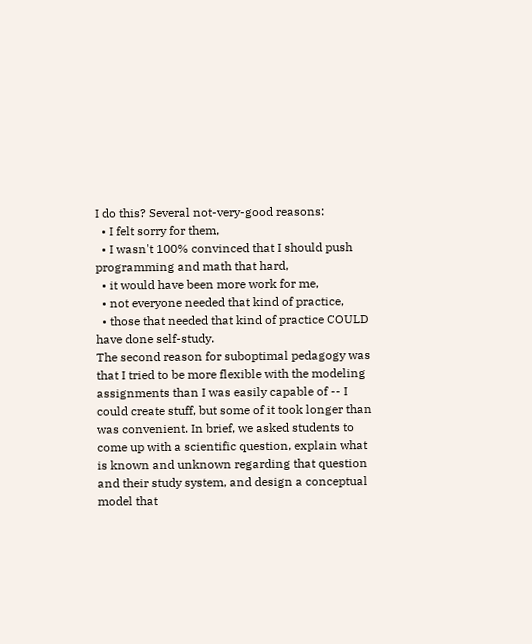I do this? Several not-very-good reasons:
  • I felt sorry for them,
  • I wasn't 100% convinced that I should push programming and math that hard,
  • it would have been more work for me,
  • not everyone needed that kind of practice,
  • those that needed that kind of practice COULD have done self-study.
The second reason for suboptimal pedagogy was that I tried to be more flexible with the modeling assignments than I was easily capable of -- I could create stuff, but some of it took longer than was convenient. In brief, we asked students to come up with a scientific question, explain what is known and unknown regarding that question and their study system, and design a conceptual model that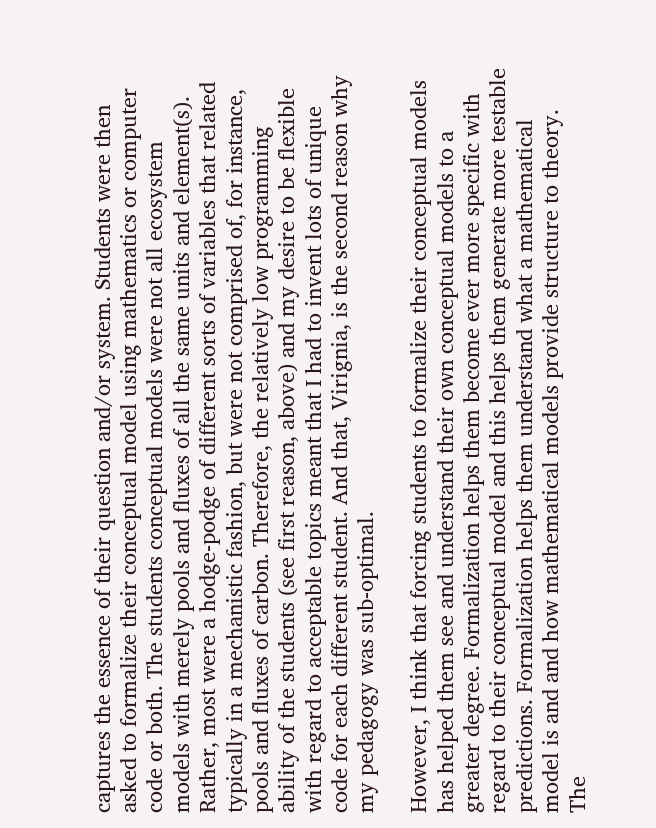captures the essence of their question and/or system. Students were then asked to formalize their conceptual model using mathematics or computer code or both. The students conceptual models were not all ecosystem models with merely pools and fluxes of all the same units and element(s). Rather, most were a hodge-podge of different sorts of variables that related typically in a mechanistic fashion, but were not comprised of, for instance, pools and fluxes of carbon. Therefore, the relatively low programming ability of the students (see first reason, above) and my desire to be flexible with regard to acceptable topics meant that I had to invent lots of unique code for each different student. And that, Virignia, is the second reason why my pedagogy was sub-optimal.

However, I think that forcing students to formalize their conceptual models has helped them see and understand their own conceptual models to a greater degree. Formalization helps them become ever more specific with regard to their conceptual model and this helps them generate more testable predictions. Formalization helps them understand what a mathematical model is and and how mathematical models provide structure to theory. The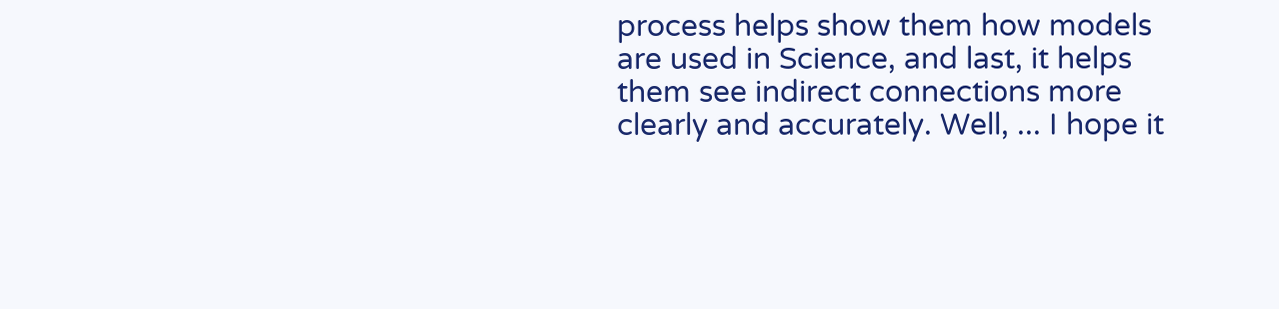process helps show them how models are used in Science, and last, it helps them see indirect connections more clearly and accurately. Well, ... I hope it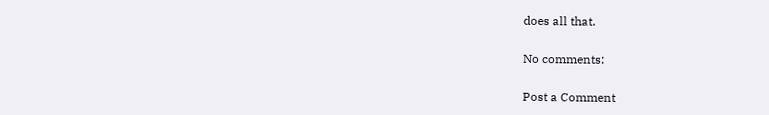does all that.

No comments:

Post a Comment